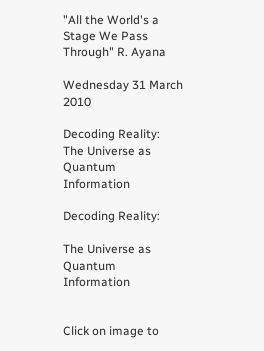"All the World's a Stage We Pass Through" R. Ayana

Wednesday 31 March 2010

Decoding Reality: The Universe as Quantum Information

Decoding Reality:

The Universe as Quantum Information


Click on image to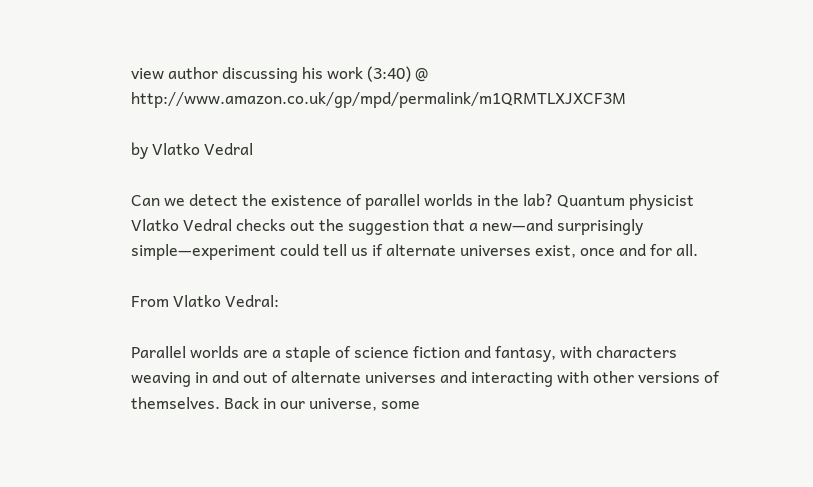view author discussing his work (3:40) @  http://www.amazon.co.uk/gp/mpd/permalink/m1QRMTLXJXCF3M

by Vlatko Vedral

Can we detect the existence of parallel worlds in the lab? Quantum physicist Vlatko Vedral checks out the suggestion that a new—and surprisingly simple—experiment could tell us if alternate universes exist, once and for all.

From Vlatko Vedral:

Parallel worlds are a staple of science fiction and fantasy, with characters weaving in and out of alternate universes and interacting with other versions of themselves. Back in our universe, some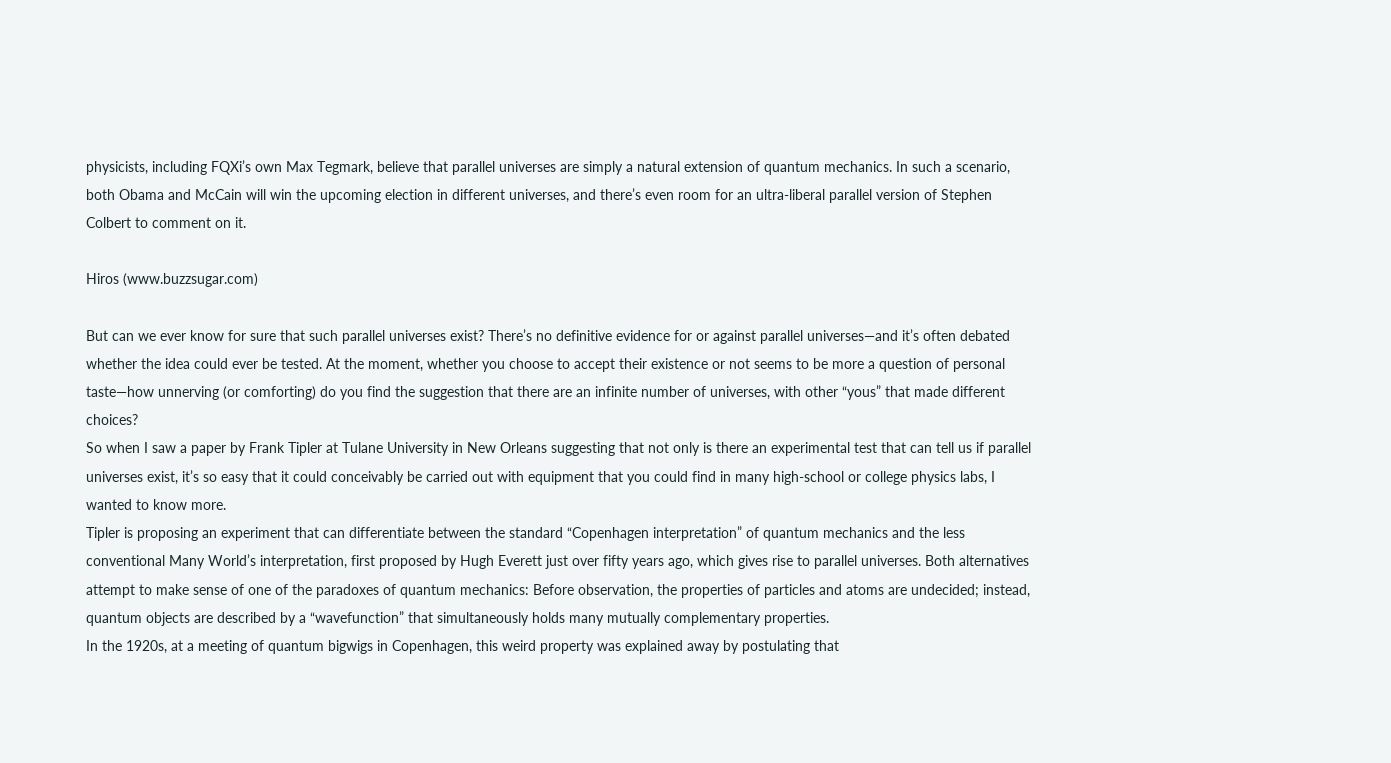physicists, including FQXi’s own Max Tegmark, believe that parallel universes are simply a natural extension of quantum mechanics. In such a scenario, both Obama and McCain will win the upcoming election in different universes, and there’s even room for an ultra-liberal parallel version of Stephen Colbert to comment on it.

Hiros (www.buzzsugar.com)

But can we ever know for sure that such parallel universes exist? There’s no definitive evidence for or against parallel universes—and it’s often debated whether the idea could ever be tested. At the moment, whether you choose to accept their existence or not seems to be more a question of personal taste—how unnerving (or comforting) do you find the suggestion that there are an infinite number of universes, with other “yous” that made different choices?
So when I saw a paper by Frank Tipler at Tulane University in New Orleans suggesting that not only is there an experimental test that can tell us if parallel universes exist, it’s so easy that it could conceivably be carried out with equipment that you could find in many high-school or college physics labs, I wanted to know more.
Tipler is proposing an experiment that can differentiate between the standard “Copenhagen interpretation” of quantum mechanics and the less conventional Many World’s interpretation, first proposed by Hugh Everett just over fifty years ago, which gives rise to parallel universes. Both alternatives attempt to make sense of one of the paradoxes of quantum mechanics: Before observation, the properties of particles and atoms are undecided; instead, quantum objects are described by a “wavefunction” that simultaneously holds many mutually complementary properties.
In the 1920s, at a meeting of quantum bigwigs in Copenhagen, this weird property was explained away by postulating that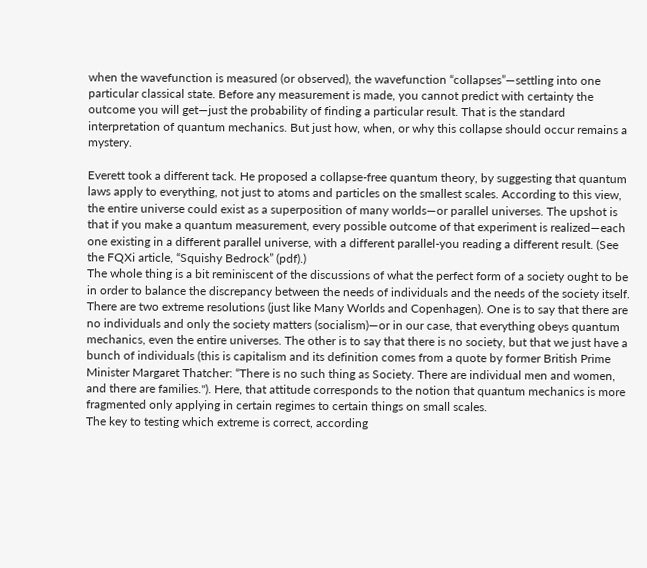when the wavefunction is measured (or observed), the wavefunction “collapses”—settling into one particular classical state. Before any measurement is made, you cannot predict with certainty the outcome you will get—just the probability of finding a particular result. That is the standard interpretation of quantum mechanics. But just how, when, or why this collapse should occur remains a mystery.

Everett took a different tack. He proposed a collapse-free quantum theory, by suggesting that quantum laws apply to everything, not just to atoms and particles on the smallest scales. According to this view, the entire universe could exist as a superposition of many worlds—or parallel universes. The upshot is that if you make a quantum measurement, every possible outcome of that experiment is realized—each one existing in a different parallel universe, with a different parallel-you reading a different result. (See the FQXi article, “Squishy Bedrock” (pdf).)
The whole thing is a bit reminiscent of the discussions of what the perfect form of a society ought to be in order to balance the discrepancy between the needs of individuals and the needs of the society itself. There are two extreme resolutions (just like Many Worlds and Copenhagen). One is to say that there are no individuals and only the society matters (socialism)—or in our case, that everything obeys quantum mechanics, even the entire universes. The other is to say that there is no society, but that we just have a bunch of individuals (this is capitalism and its definition comes from a quote by former British Prime Minister Margaret Thatcher: “There is no such thing as Society. There are individual men and women, and there are families."). Here, that attitude corresponds to the notion that quantum mechanics is more fragmented only applying in certain regimes to certain things on small scales.
The key to testing which extreme is correct, according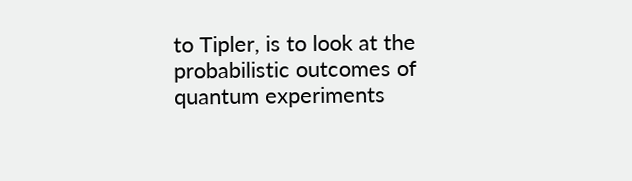to Tipler, is to look at the probabilistic outcomes of quantum experiments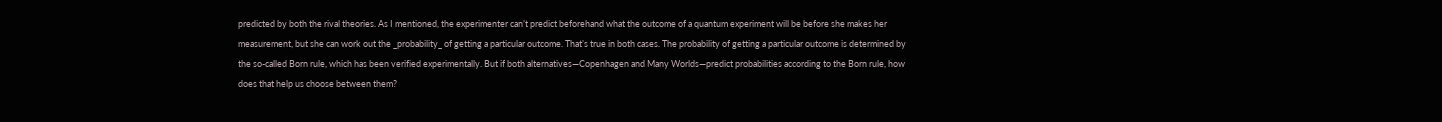predicted by both the rival theories. As I mentioned, the experimenter can’t predict beforehand what the outcome of a quantum experiment will be before she makes her measurement, but she can work out the _probability_ of getting a particular outcome. That’s true in both cases. The probability of getting a particular outcome is determined by the so-called Born rule, which has been verified experimentally. But if both alternatives—Copenhagen and Many Worlds—predict probabilities according to the Born rule, how does that help us choose between them?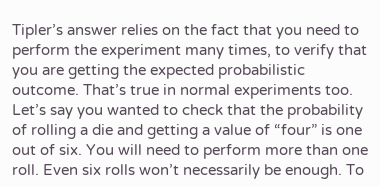Tipler’s answer relies on the fact that you need to perform the experiment many times, to verify that you are getting the expected probabilistic outcome. That’s true in normal experiments too. Let’s say you wanted to check that the probability of rolling a die and getting a value of “four” is one out of six. You will need to perform more than one roll. Even six rolls won’t necessarily be enough. To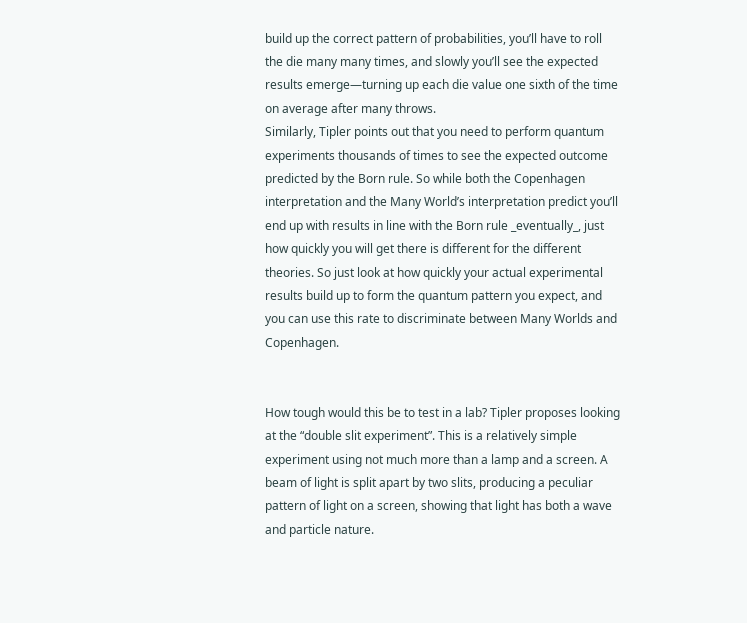build up the correct pattern of probabilities, you’ll have to roll the die many many times, and slowly you’ll see the expected results emerge—turning up each die value one sixth of the time on average after many throws.
Similarly, Tipler points out that you need to perform quantum experiments thousands of times to see the expected outcome predicted by the Born rule. So while both the Copenhagen interpretation and the Many World’s interpretation predict you’ll end up with results in line with the Born rule _eventually_, just how quickly you will get there is different for the different theories. So just look at how quickly your actual experimental results build up to form the quantum pattern you expect, and you can use this rate to discriminate between Many Worlds and Copenhagen.


How tough would this be to test in a lab? Tipler proposes looking at the “double slit experiment”. This is a relatively simple experiment using not much more than a lamp and a screen. A beam of light is split apart by two slits, producing a peculiar pattern of light on a screen, showing that light has both a wave and particle nature.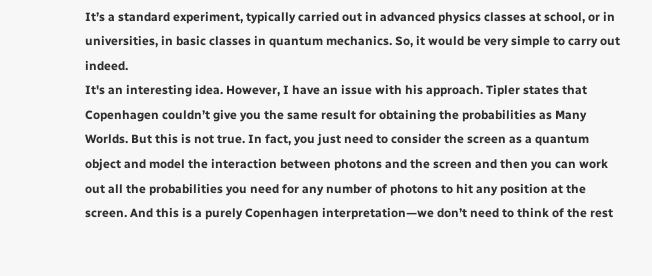It’s a standard experiment, typically carried out in advanced physics classes at school, or in universities, in basic classes in quantum mechanics. So, it would be very simple to carry out indeed.
It's an interesting idea. However, I have an issue with his approach. Tipler states that Copenhagen couldn’t give you the same result for obtaining the probabilities as Many Worlds. But this is not true. In fact, you just need to consider the screen as a quantum object and model the interaction between photons and the screen and then you can work out all the probabilities you need for any number of photons to hit any position at the screen. And this is a purely Copenhagen interpretation—we don’t need to think of the rest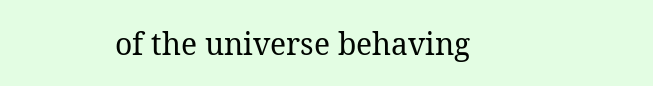of the universe behaving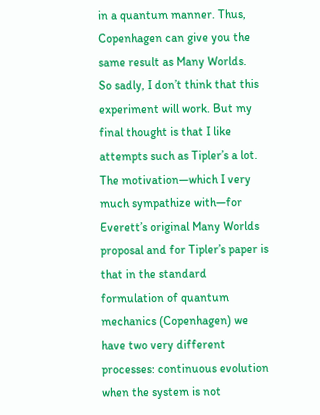in a quantum manner. Thus, Copenhagen can give you the same result as Many Worlds.
So sadly, I don’t think that this experiment will work. But my final thought is that I like attempts such as Tipler’s a lot. The motivation—which I very much sympathize with—for Everett’s original Many Worlds proposal and for Tipler’s paper is that in the standard formulation of quantum mechanics (Copenhagen) we have two very different processes: continuous evolution when the system is not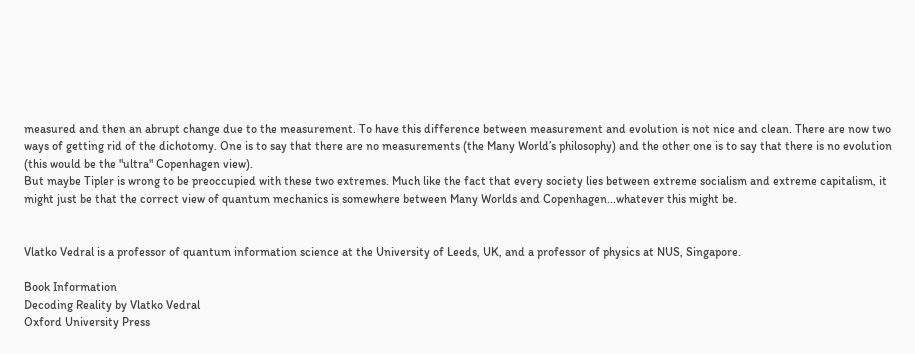measured and then an abrupt change due to the measurement. To have this difference between measurement and evolution is not nice and clean. There are now two ways of getting rid of the dichotomy. One is to say that there are no measurements (the Many World’s philosophy) and the other one is to say that there is no evolution (this would be the "ultra" Copenhagen view).
But maybe Tipler is wrong to be preoccupied with these two extremes. Much like the fact that every society lies between extreme socialism and extreme capitalism, it might just be that the correct view of quantum mechanics is somewhere between Many Worlds and Copenhagen...whatever this might be.


Vlatko Vedral is a professor of quantum information science at the University of Leeds, UK, and a professor of physics at NUS, Singapore.

Book Information
Decoding Reality by Vlatko Vedral
Oxford University Press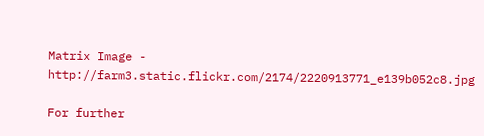Matrix Image - http://farm3.static.flickr.com/2174/2220913771_e139b052c8.jpg

For further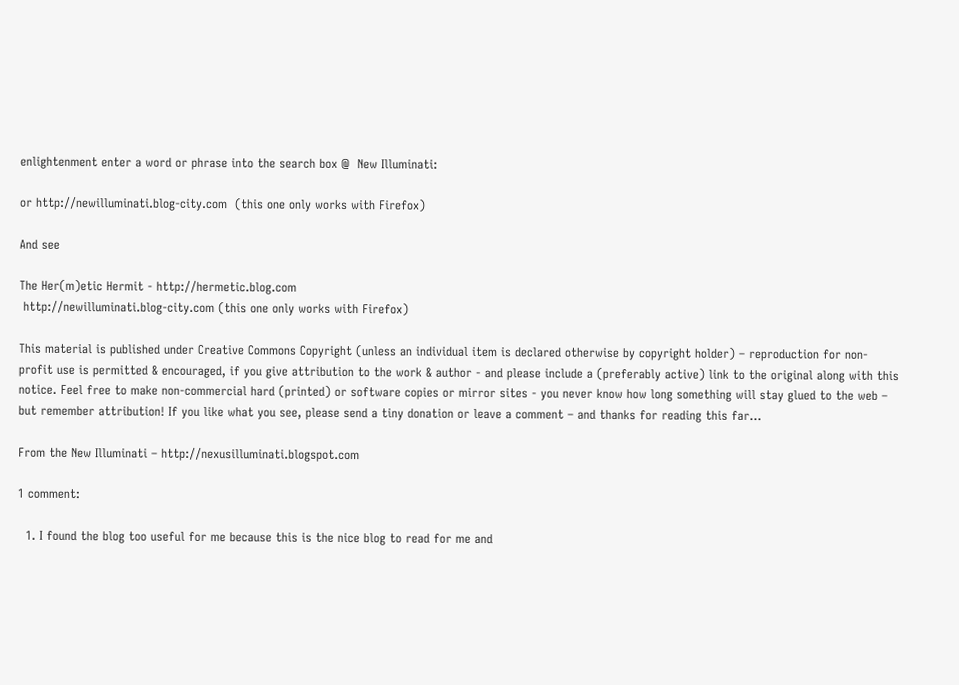enlightenment enter a word or phrase into the search box @  New Illuminati:

or http://newilluminati.blog-city.com  (this one only works with Firefox)

And see

The Her(m)etic Hermit - http://hermetic.blog.com
 http://newilluminati.blog-city.com (this one only works with Firefox)

This material is published under Creative Commons Copyright (unless an individual item is declared otherwise by copyright holder) – reproduction for non-profit use is permitted & encouraged, if you give attribution to the work & author - and please include a (preferably active) link to the original along with this notice. Feel free to make non-commercial hard (printed) or software copies or mirror sites - you never know how long something will stay glued to the web – but remember attribution! If you like what you see, please send a tiny donation or leave a comment – and thanks for reading this far…

From the New Illuminati – http://nexusilluminati.blogspot.com

1 comment:

  1. I found the blog too useful for me because this is the nice blog to read for me and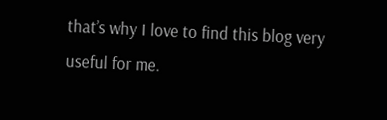that’s why I love to find this blog very useful for me.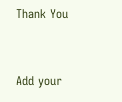Thank You


Add your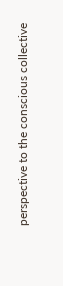perspective to the conscious collective